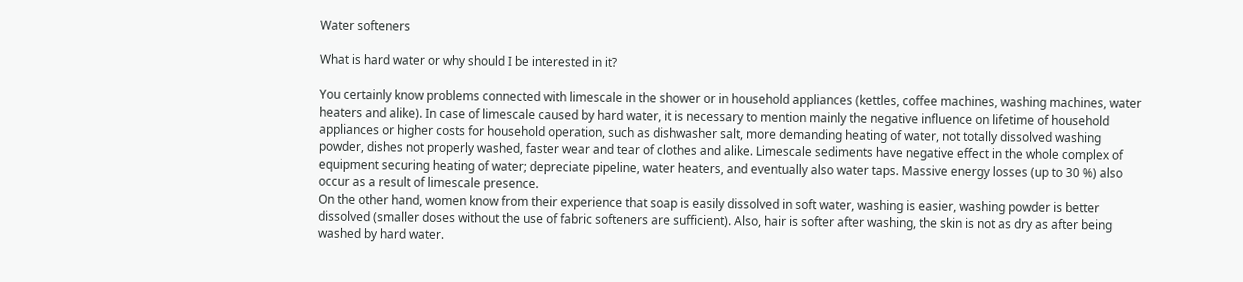Water softeners

What is hard water or why should I be interested in it?

You certainly know problems connected with limescale in the shower or in household appliances (kettles, coffee machines, washing machines, water heaters and alike). In case of limescale caused by hard water, it is necessary to mention mainly the negative influence on lifetime of household appliances or higher costs for household operation, such as dishwasher salt, more demanding heating of water, not totally dissolved washing powder, dishes not properly washed, faster wear and tear of clothes and alike. Limescale sediments have negative effect in the whole complex of equipment securing heating of water; depreciate pipeline, water heaters, and eventually also water taps. Massive energy losses (up to 30 %) also occur as a result of limescale presence.
On the other hand, women know from their experience that soap is easily dissolved in soft water, washing is easier, washing powder is better dissolved (smaller doses without the use of fabric softeners are sufficient). Also, hair is softer after washing, the skin is not as dry as after being washed by hard water.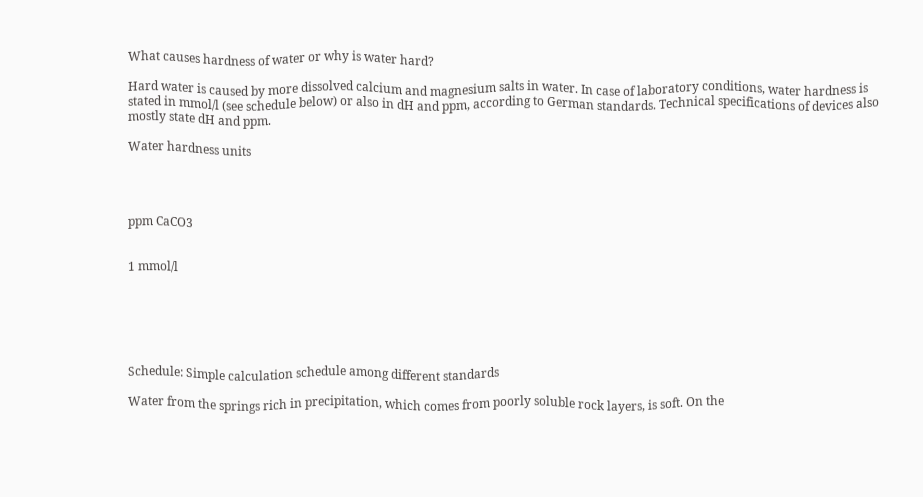What causes hardness of water or why is water hard?

Hard water is caused by more dissolved calcium and magnesium salts in water. In case of laboratory conditions, water hardness is stated in mmol/l (see schedule below) or also in dH and ppm, according to German standards. Technical specifications of devices also mostly state dH and ppm.

Water hardness units




ppm CaCO3


1 mmol/l






Schedule: Simple calculation schedule among different standards

Water from the springs rich in precipitation, which comes from poorly soluble rock layers, is soft. On the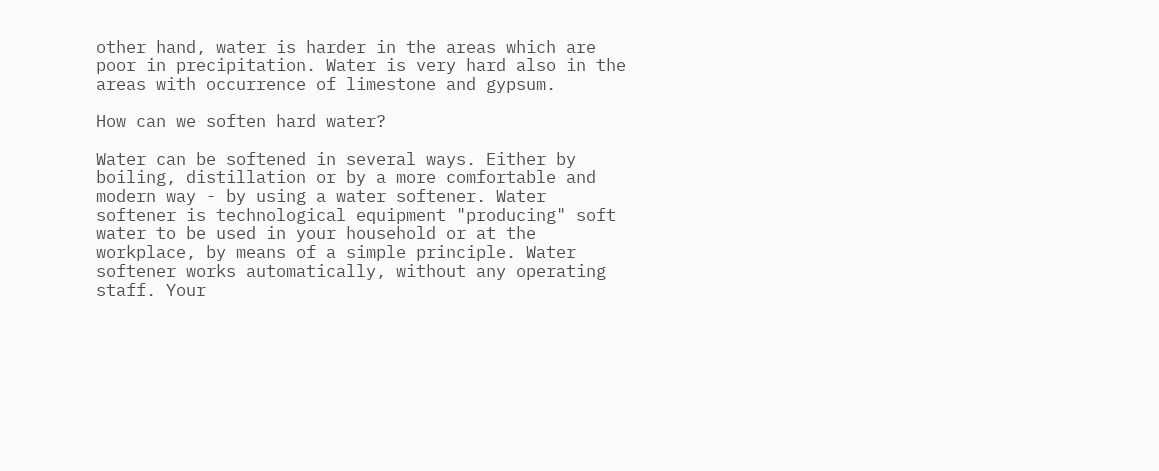other hand, water is harder in the areas which are poor in precipitation. Water is very hard also in the areas with occurrence of limestone and gypsum.

How can we soften hard water?

Water can be softened in several ways. Either by boiling, distillation or by a more comfortable and modern way - by using a water softener. Water softener is technological equipment "producing" soft water to be used in your household or at the workplace, by means of a simple principle. Water softener works automatically, without any operating staff. Your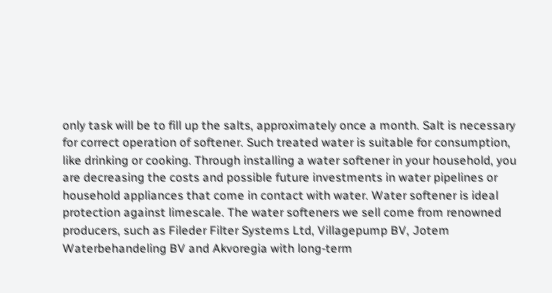only task will be to fill up the salts, approximately once a month. Salt is necessary for correct operation of softener. Such treated water is suitable for consumption, like drinking or cooking. Through installing a water softener in your household, you are decreasing the costs and possible future investments in water pipelines or household appliances that come in contact with water. Water softener is ideal protection against limescale. The water softeners we sell come from renowned producers, such as Fileder Filter Systems Ltd, Villagepump BV, Jotem Waterbehandeling BV and Akvoregia with long-term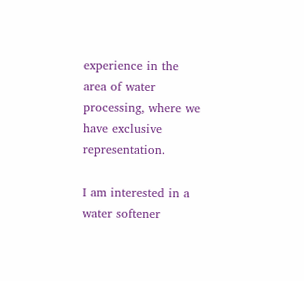experience in the area of water processing, where we have exclusive representation.

I am interested in a water softener